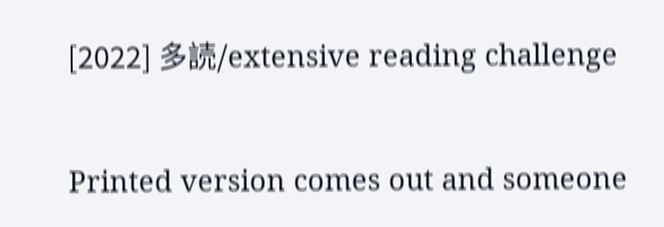[2022] 多読/extensive reading challenge

Printed version comes out and someone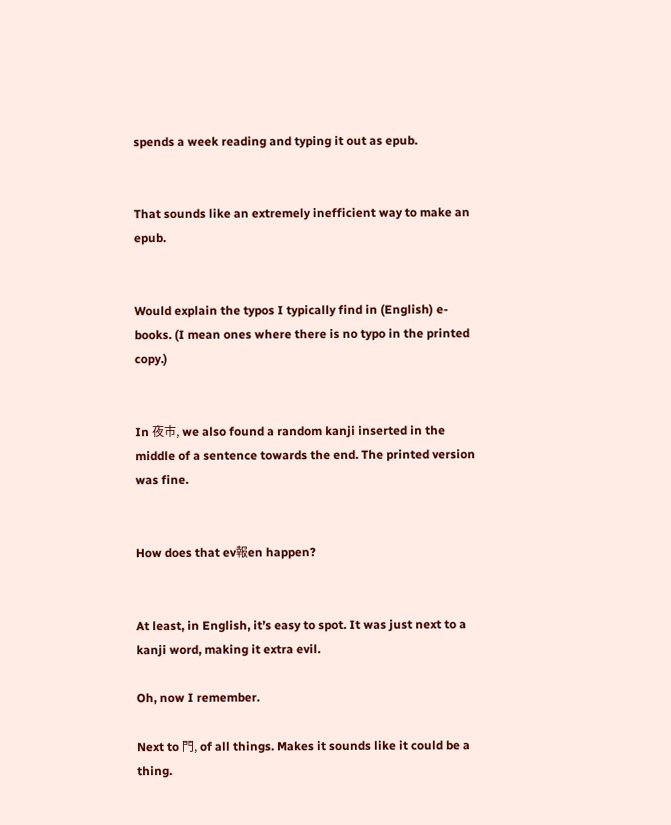spends a week reading and typing it out as epub.


That sounds like an extremely inefficient way to make an epub.


Would explain the typos I typically find in (English) e-books. (I mean ones where there is no typo in the printed copy.)


In 夜市, we also found a random kanji inserted in the middle of a sentence towards the end. The printed version was fine.


How does that ev報en happen?


At least, in English, it’s easy to spot. It was just next to a kanji word, making it extra evil.

Oh, now I remember.

Next to 門, of all things. Makes it sounds like it could be a thing.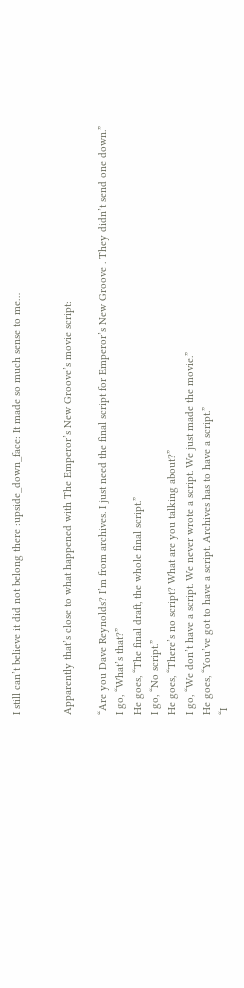I still can’t believe it did not belong there :upside_down_face: It made so much sense to me…


Apparently that’s close to what happened with The Emperor’s New Groove’s movie script:

“Are you Dave Reynolds? I’m from archives. I just need the final script for Emperor’s New Groove . They didn’t send one down.”
I go, “What’s that?”
He goes, “The final draft, the whole final script.”
I go, “No script.”
He goes, “There’s no script? What are you talking about?”
I go, “We don’t have a script. We never wrote a script. We just made the movie.”
He goes, “You’ve got to have a script. Archives has to have a script.”
“I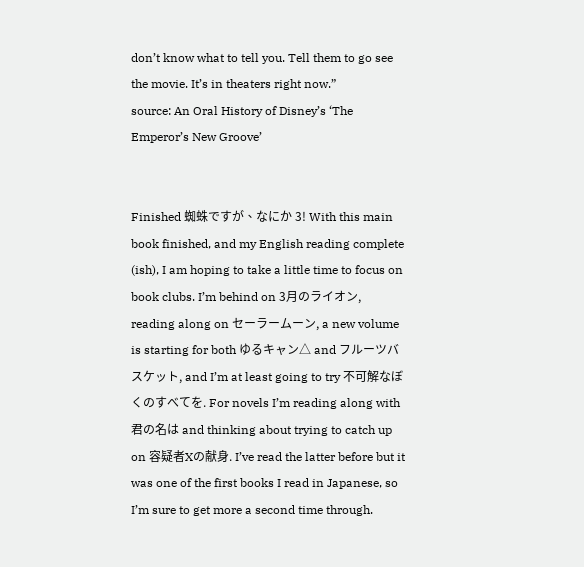don’t know what to tell you. Tell them to go see the movie. It’s in theaters right now.”
source: An Oral History of Disney’s ‘The Emperor’s New Groove’


Finished 蜘蛛ですが、なにか 3! With this main book finished, and my English reading complete (ish), I am hoping to take a little time to focus on book clubs. I’m behind on 3月のライオン, reading along on セーラームーン, a new volume is starting for both ゆるキャン△ and フルーツバスケット, and I’m at least going to try 不可解なぼくのすべてを. For novels I’m reading along with 君の名は and thinking about trying to catch up on 容疑者Xの献身. I’ve read the latter before but it was one of the first books I read in Japanese, so I’m sure to get more a second time through.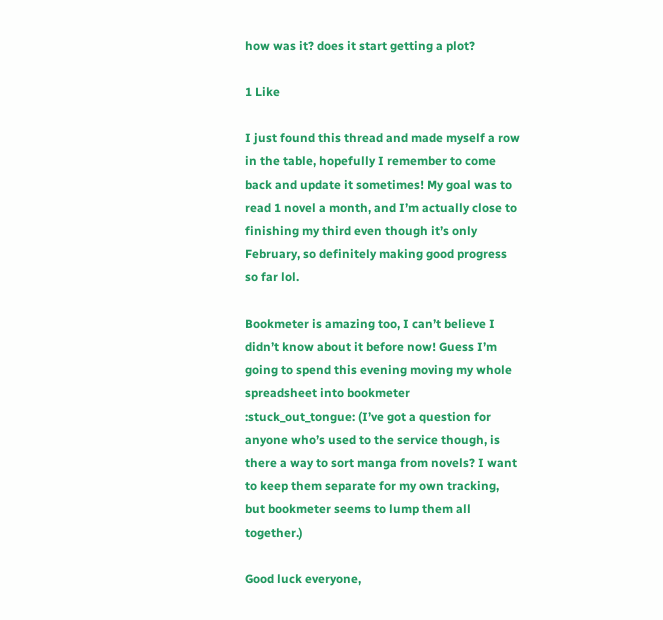how was it? does it start getting a plot?

1 Like

I just found this thread and made myself a row in the table, hopefully I remember to come back and update it sometimes! My goal was to read 1 novel a month, and I’m actually close to finishing my third even though it’s only February, so definitely making good progress so far lol.

Bookmeter is amazing too, I can’t believe I didn’t know about it before now! Guess I’m going to spend this evening moving my whole spreadsheet into bookmeter :stuck_out_tongue: (I’ve got a question for anyone who’s used to the service though, is there a way to sort manga from novels? I want to keep them separate for my own tracking, but bookmeter seems to lump them all together.)

Good luck everyone,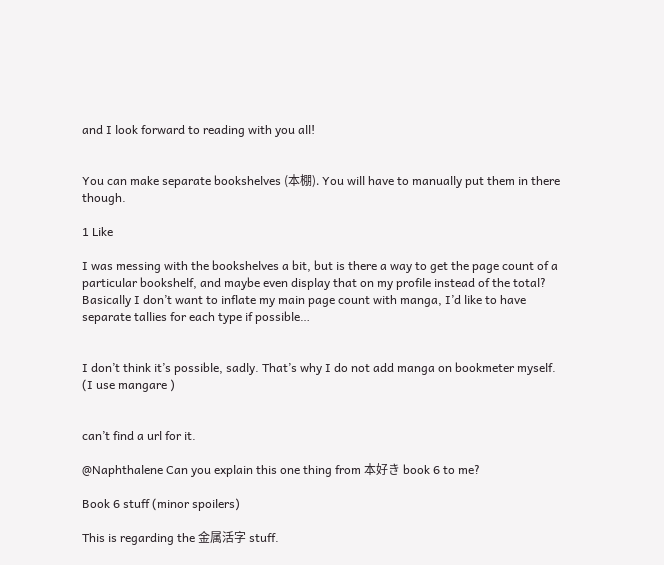and I look forward to reading with you all!


You can make separate bookshelves (本棚). You will have to manually put them in there though.

1 Like

I was messing with the bookshelves a bit, but is there a way to get the page count of a particular bookshelf, and maybe even display that on my profile instead of the total? Basically I don’t want to inflate my main page count with manga, I’d like to have separate tallies for each type if possible…


I don’t think it’s possible, sadly. That’s why I do not add manga on bookmeter myself. (I use mangare )


can’t find a url for it.

@Naphthalene Can you explain this one thing from 本好き book 6 to me?

Book 6 stuff (minor spoilers)

This is regarding the 金属活字 stuff.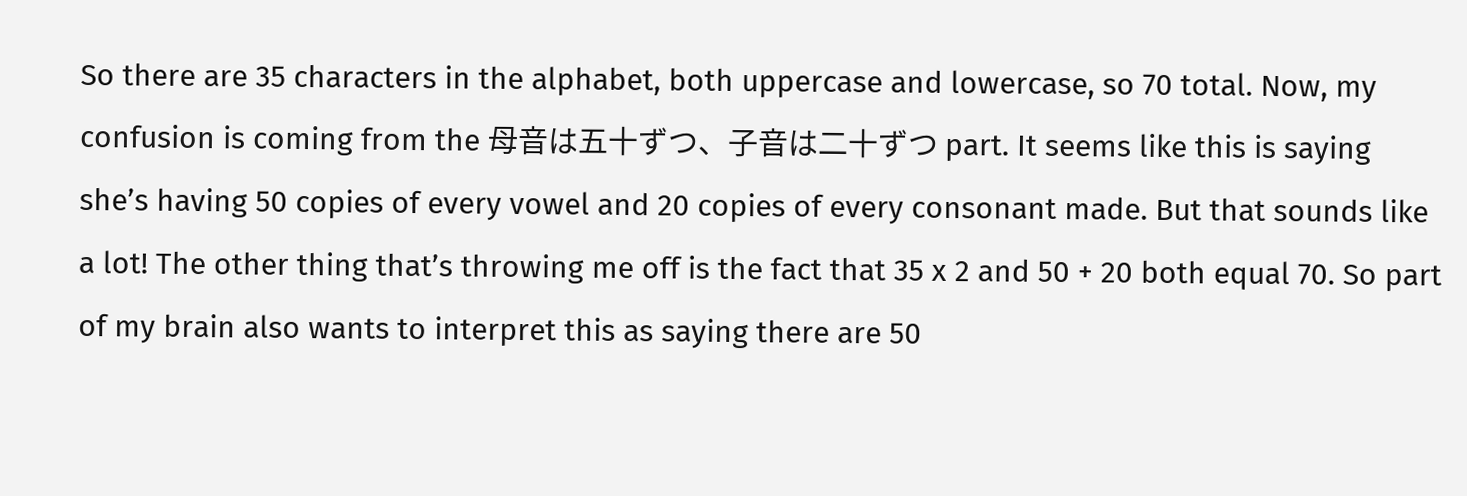So there are 35 characters in the alphabet, both uppercase and lowercase, so 70 total. Now, my confusion is coming from the 母音は五十ずつ、子音は二十ずつ part. It seems like this is saying she’s having 50 copies of every vowel and 20 copies of every consonant made. But that sounds like a lot! The other thing that’s throwing me off is the fact that 35 x 2 and 50 + 20 both equal 70. So part of my brain also wants to interpret this as saying there are 50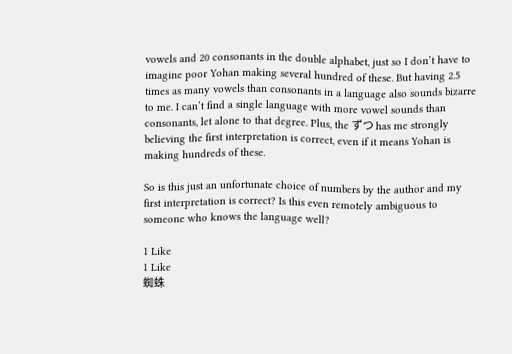vowels and 20 consonants in the double alphabet, just so I don’t have to imagine poor Yohan making several hundred of these. But having 2.5 times as many vowels than consonants in a language also sounds bizarre to me. I can’t find a single language with more vowel sounds than consonants, let alone to that degree. Plus, the ずつ has me strongly believing the first interpretation is correct, even if it means Yohan is making hundreds of these.

So is this just an unfortunate choice of numbers by the author and my first interpretation is correct? Is this even remotely ambiguous to someone who knows the language well?

1 Like
1 Like
蜘蛛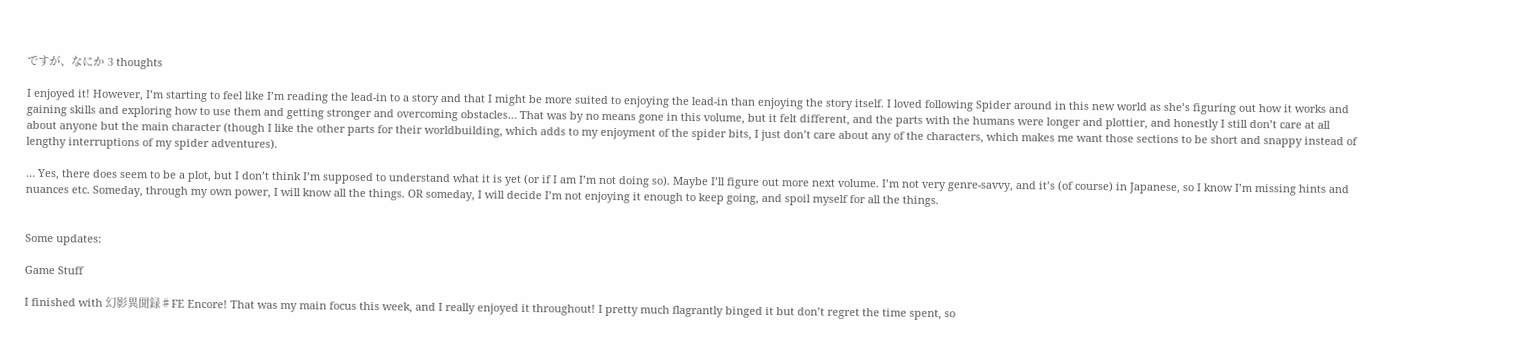ですが、なにか 3 thoughts

I enjoyed it! However, I’m starting to feel like I’m reading the lead-in to a story and that I might be more suited to enjoying the lead-in than enjoying the story itself. I loved following Spider around in this new world as she’s figuring out how it works and gaining skills and exploring how to use them and getting stronger and overcoming obstacles… That was by no means gone in this volume, but it felt different, and the parts with the humans were longer and plottier, and honestly I still don’t care at all about anyone but the main character (though I like the other parts for their worldbuilding, which adds to my enjoyment of the spider bits, I just don’t care about any of the characters, which makes me want those sections to be short and snappy instead of lengthy interruptions of my spider adventures).

… Yes, there does seem to be a plot, but I don’t think I’m supposed to understand what it is yet (or if I am I’m not doing so). Maybe I’ll figure out more next volume. I’m not very genre-savvy, and it’s (of course) in Japanese, so I know I’m missing hints and nuances etc. Someday, through my own power, I will know all the things. OR someday, I will decide I’m not enjoying it enough to keep going, and spoil myself for all the things.


Some updates:

Game Stuff

I finished with 幻影異聞録♯FE Encore! That was my main focus this week, and I really enjoyed it throughout! I pretty much flagrantly binged it but don’t regret the time spent, so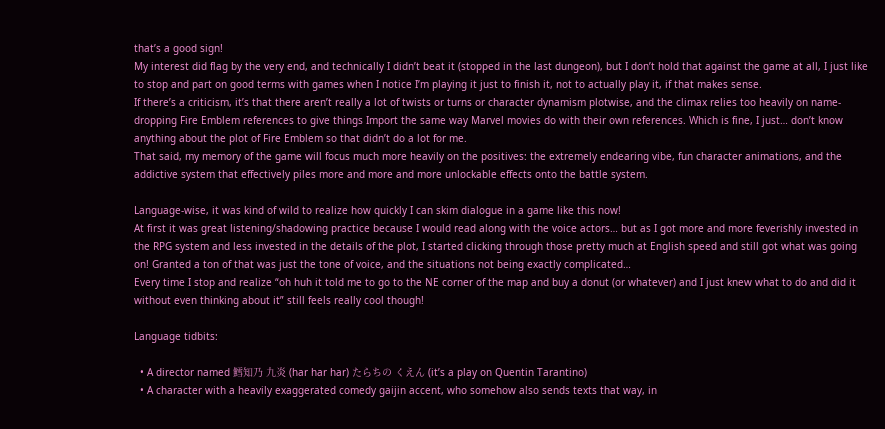that’s a good sign!
My interest did flag by the very end, and technically I didn’t beat it (stopped in the last dungeon), but I don’t hold that against the game at all, I just like to stop and part on good terms with games when I notice I’m playing it just to finish it, not to actually play it, if that makes sense.
If there’s a criticism, it’s that there aren’t really a lot of twists or turns or character dynamism plotwise, and the climax relies too heavily on name-dropping Fire Emblem references to give things Import the same way Marvel movies do with their own references. Which is fine, I just… don’t know anything about the plot of Fire Emblem so that didn’t do a lot for me.
That said, my memory of the game will focus much more heavily on the positives: the extremely endearing vibe, fun character animations, and the addictive system that effectively piles more and more and more unlockable effects onto the battle system.

Language-wise, it was kind of wild to realize how quickly I can skim dialogue in a game like this now!
At first it was great listening/shadowing practice because I would read along with the voice actors… but as I got more and more feverishly invested in the RPG system and less invested in the details of the plot, I started clicking through those pretty much at English speed and still got what was going on! Granted a ton of that was just the tone of voice, and the situations not being exactly complicated…
Every time I stop and realize “oh huh it told me to go to the NE corner of the map and buy a donut (or whatever) and I just knew what to do and did it without even thinking about it” still feels really cool though!

Language tidbits:

  • A director named 鱈知乃 九炎 (har har har) たらちの くえん (it’s a play on Quentin Tarantino)
  • A character with a heavily exaggerated comedy gaijin accent, who somehow also sends texts that way, in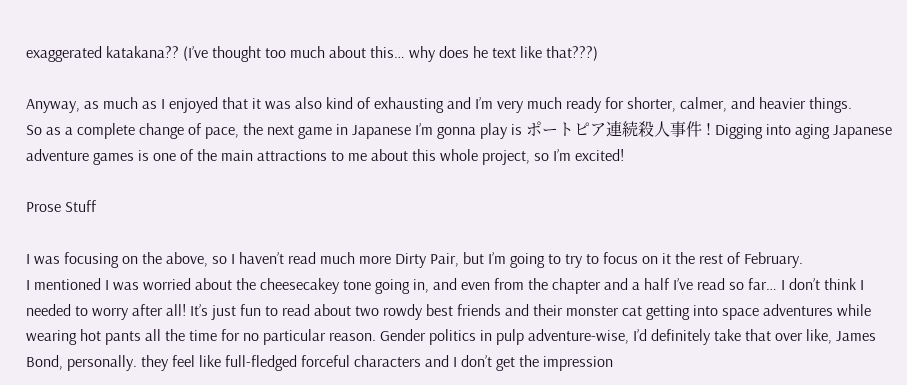exaggerated katakana?? (I’ve thought too much about this… why does he text like that???)

Anyway, as much as I enjoyed that it was also kind of exhausting and I’m very much ready for shorter, calmer, and heavier things.
So as a complete change of pace, the next game in Japanese I’m gonna play is ポートピア連続殺人事件 ! Digging into aging Japanese adventure games is one of the main attractions to me about this whole project, so I’m excited!

Prose Stuff

I was focusing on the above, so I haven’t read much more Dirty Pair, but I’m going to try to focus on it the rest of February.
I mentioned I was worried about the cheesecakey tone going in, and even from the chapter and a half I’ve read so far… I don’t think I needed to worry after all! It’s just fun to read about two rowdy best friends and their monster cat getting into space adventures while wearing hot pants all the time for no particular reason. Gender politics in pulp adventure-wise, I’d definitely take that over like, James Bond, personally. they feel like full-fledged forceful characters and I don’t get the impression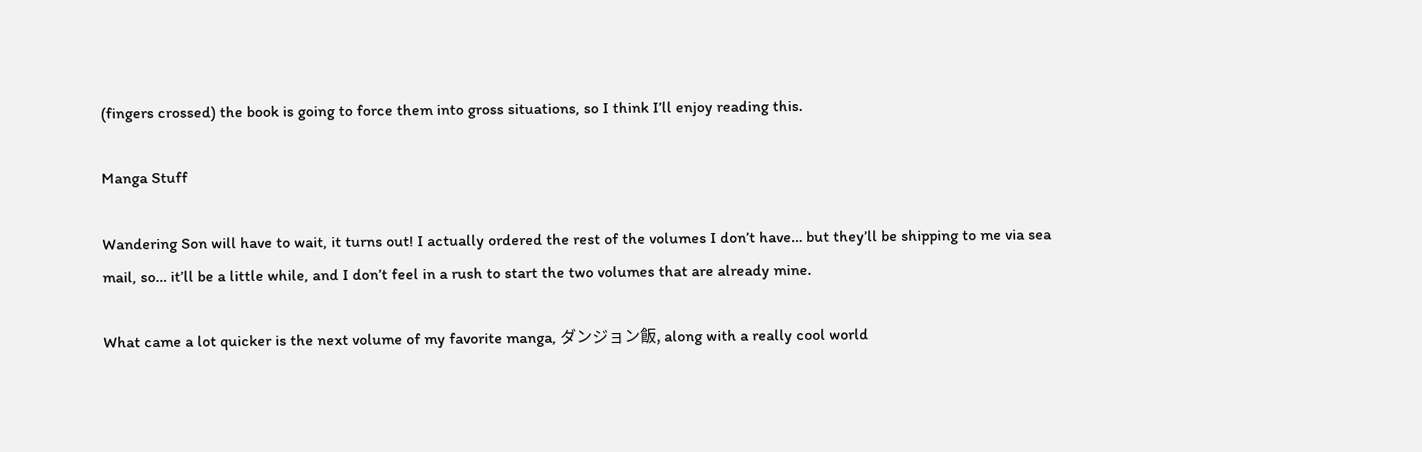(fingers crossed) the book is going to force them into gross situations, so I think I’ll enjoy reading this.

Manga Stuff

Wandering Son will have to wait, it turns out! I actually ordered the rest of the volumes I don’t have… but they’ll be shipping to me via sea mail, so… it’ll be a little while, and I don’t feel in a rush to start the two volumes that are already mine.

What came a lot quicker is the next volume of my favorite manga, ダンジョン飯, along with a really cool world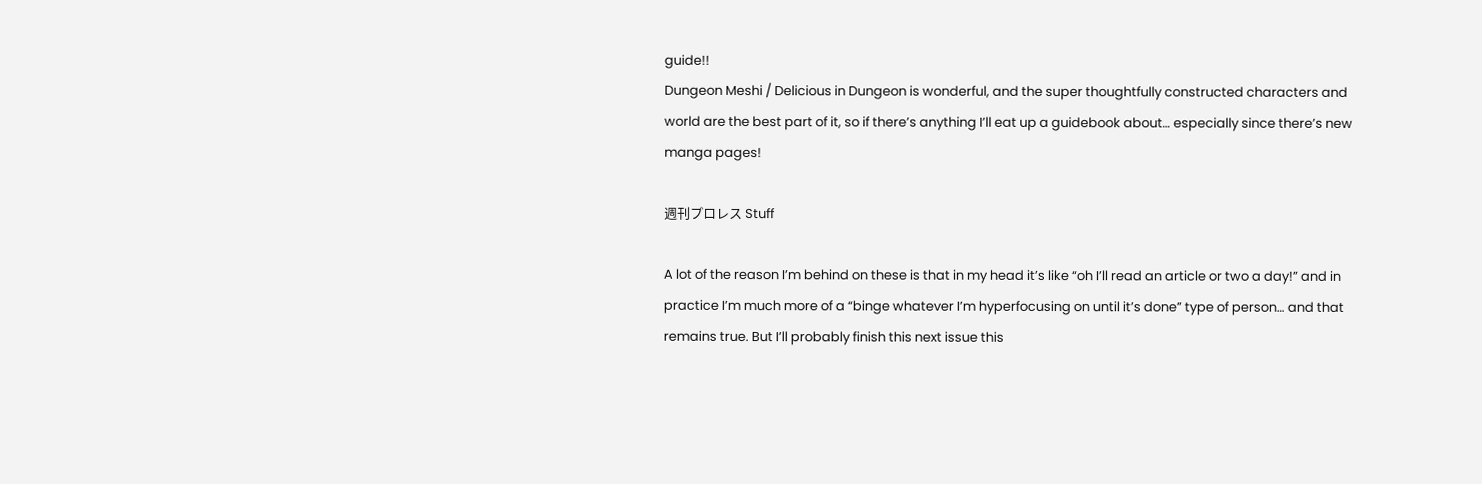guide!!
Dungeon Meshi / Delicious in Dungeon is wonderful, and the super thoughtfully constructed characters and world are the best part of it, so if there’s anything I’ll eat up a guidebook about… especially since there’s new manga pages!

週刊プロレス Stuff

A lot of the reason I’m behind on these is that in my head it’s like “oh I’ll read an article or two a day!” and in practice I’m much more of a “binge whatever I’m hyperfocusing on until it’s done” type of person… and that remains true. But I’ll probably finish this next issue this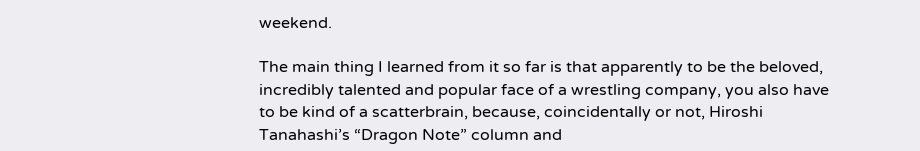weekend.

The main thing I learned from it so far is that apparently to be the beloved, incredibly talented and popular face of a wrestling company, you also have to be kind of a scatterbrain, because, coincidentally or not, Hiroshi Tanahashi’s “Dragon Note” column and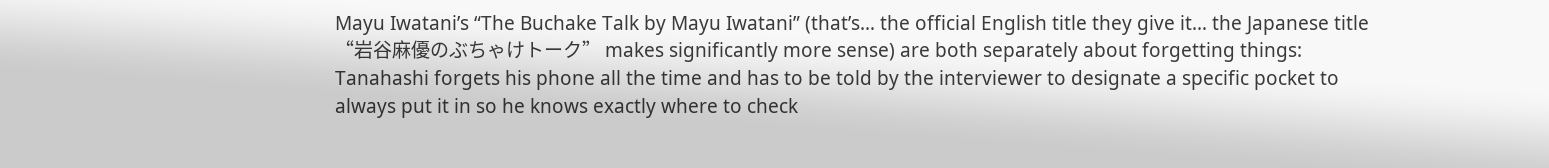Mayu Iwatani’s “The Buchake Talk by Mayu Iwatani” (that’s… the official English title they give it… the Japanese title “岩谷麻優のぶちゃけトーク” makes significantly more sense) are both separately about forgetting things:
Tanahashi forgets his phone all the time and has to be told by the interviewer to designate a specific pocket to always put it in so he knows exactly where to check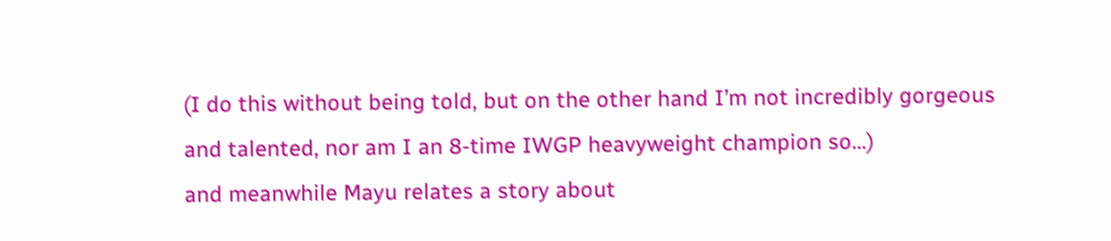(I do this without being told, but on the other hand I’m not incredibly gorgeous and talented, nor am I an 8-time IWGP heavyweight champion so…)
and meanwhile Mayu relates a story about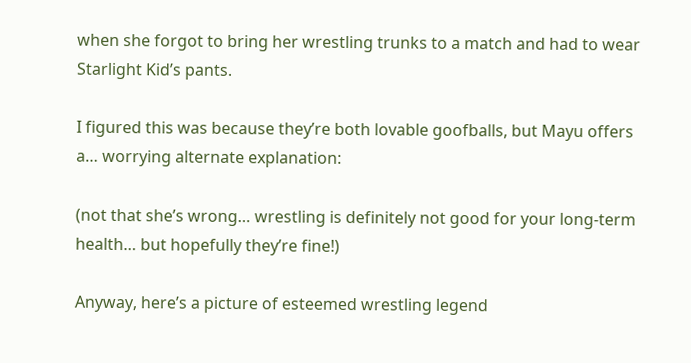when she forgot to bring her wrestling trunks to a match and had to wear Starlight Kid’s pants.

I figured this was because they’re both lovable goofballs, but Mayu offers a… worrying alternate explanation:

(not that she’s wrong… wrestling is definitely not good for your long-term health… but hopefully they’re fine!)

Anyway, here’s a picture of esteemed wrestling legend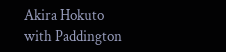Akira Hokuto with Paddington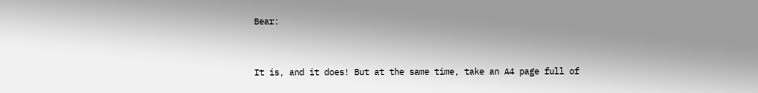Bear:


It is, and it does! But at the same time, take an A4 page full of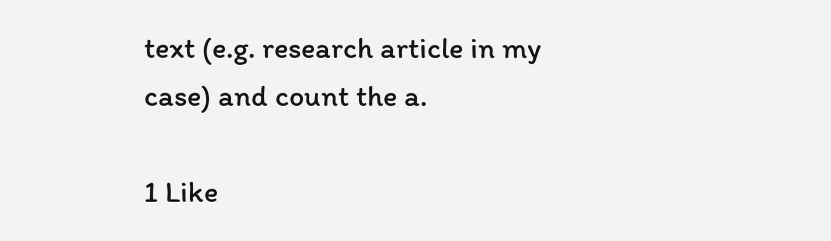text (e.g. research article in my case) and count the a.

1 Like